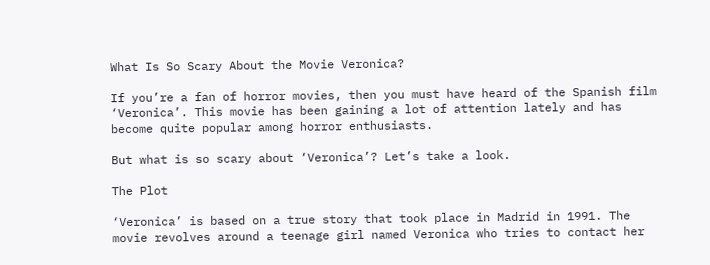What Is So Scary About the Movie Veronica?

If you’re a fan of horror movies, then you must have heard of the Spanish film ‘Veronica’. This movie has been gaining a lot of attention lately and has become quite popular among horror enthusiasts.

But what is so scary about ‘Veronica’? Let’s take a look.

The Plot

‘Veronica’ is based on a true story that took place in Madrid in 1991. The movie revolves around a teenage girl named Veronica who tries to contact her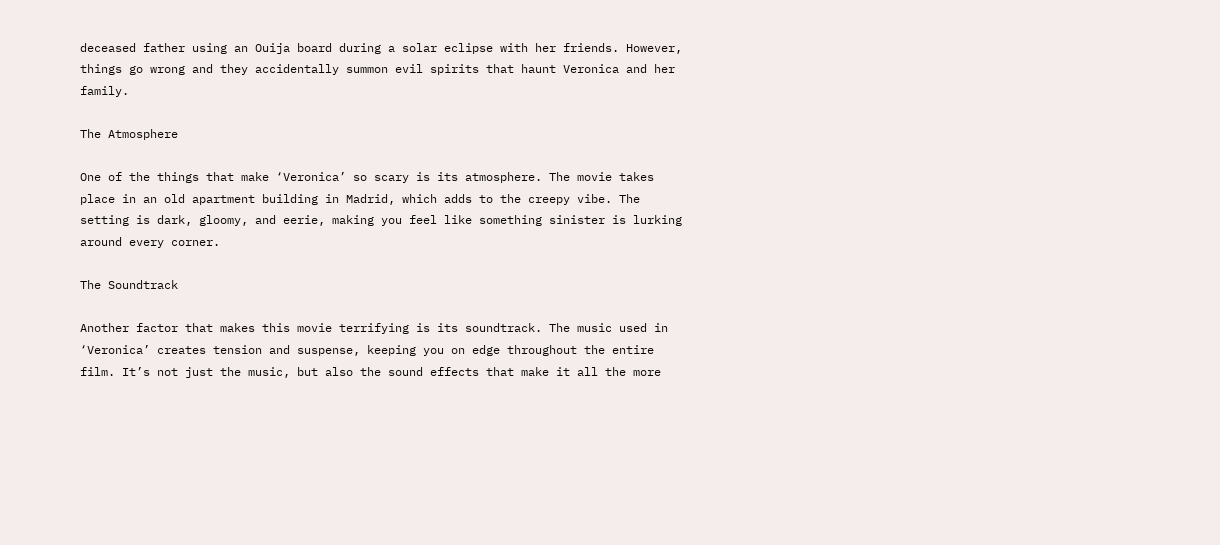deceased father using an Ouija board during a solar eclipse with her friends. However, things go wrong and they accidentally summon evil spirits that haunt Veronica and her family.

The Atmosphere

One of the things that make ‘Veronica’ so scary is its atmosphere. The movie takes place in an old apartment building in Madrid, which adds to the creepy vibe. The setting is dark, gloomy, and eerie, making you feel like something sinister is lurking around every corner.

The Soundtrack

Another factor that makes this movie terrifying is its soundtrack. The music used in ‘Veronica’ creates tension and suspense, keeping you on edge throughout the entire film. It’s not just the music, but also the sound effects that make it all the more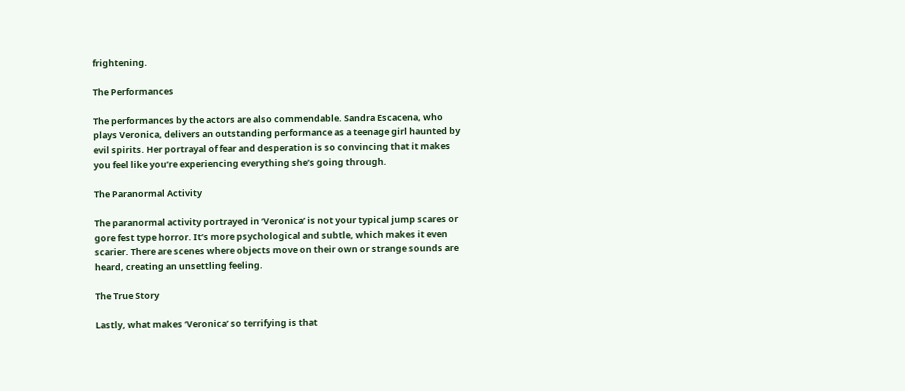frightening.

The Performances

The performances by the actors are also commendable. Sandra Escacena, who plays Veronica, delivers an outstanding performance as a teenage girl haunted by evil spirits. Her portrayal of fear and desperation is so convincing that it makes you feel like you’re experiencing everything she’s going through.

The Paranormal Activity

The paranormal activity portrayed in ‘Veronica’ is not your typical jump scares or gore fest type horror. It’s more psychological and subtle, which makes it even scarier. There are scenes where objects move on their own or strange sounds are heard, creating an unsettling feeling.

The True Story

Lastly, what makes ‘Veronica’ so terrifying is that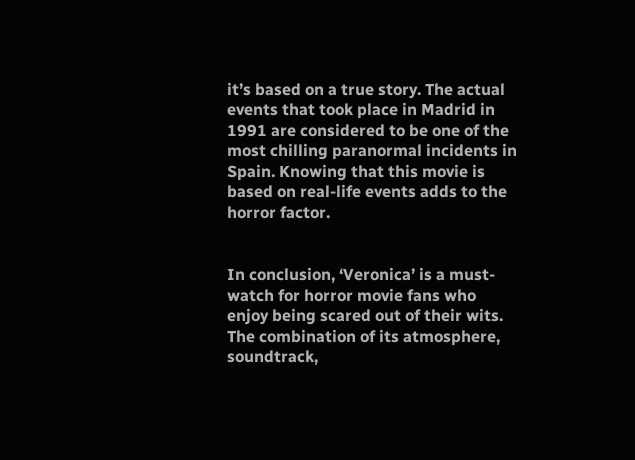it’s based on a true story. The actual events that took place in Madrid in 1991 are considered to be one of the most chilling paranormal incidents in Spain. Knowing that this movie is based on real-life events adds to the horror factor.


In conclusion, ‘Veronica’ is a must-watch for horror movie fans who enjoy being scared out of their wits. The combination of its atmosphere, soundtrack,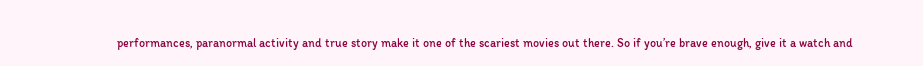performances, paranormal activity and true story make it one of the scariest movies out there. So if you’re brave enough, give it a watch and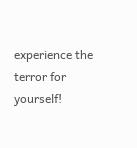experience the terror for yourself!